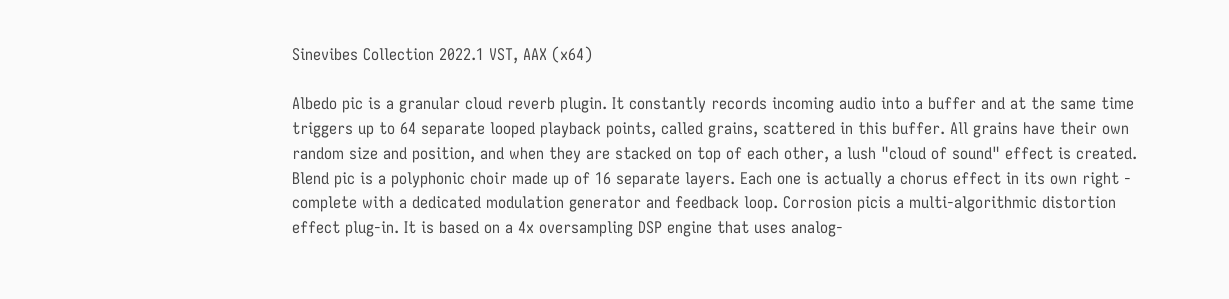Sinevibes Collection 2022.1 VST, AAX (x64)

Albedo pic is a granular cloud reverb plugin. It constantly records incoming audio into a buffer and at the same time triggers up to 64 separate looped playback points, called grains, scattered in this buffer. All grains have their own random size and position, and when they are stacked on top of each other, a lush "cloud of sound" effect is created. Blend pic is a polyphonic choir made up of 16 separate layers. Each one is actually a chorus effect in its own right - complete with a dedicated modulation generator and feedback loop. Corrosion picis a multi-algorithmic distortion effect plug-in. It is based on a 4x oversampling DSP engine that uses analog-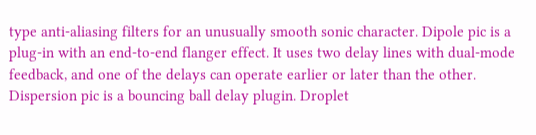type anti-aliasing filters for an unusually smooth sonic character. Dipole pic is a plug-in with an end-to-end flanger effect. It uses two delay lines with dual-mode feedback, and one of the delays can operate earlier or later than the other. Dispersion pic is a bouncing ball delay plugin. Droplet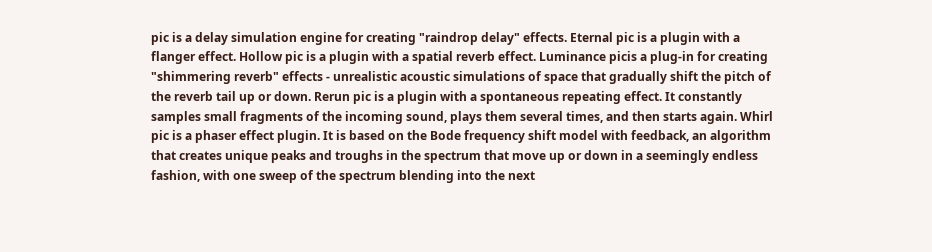pic is a delay simulation engine for creating "raindrop delay" effects. Eternal pic is a plugin with a flanger effect. Hollow pic is a plugin with a spatial reverb effect. Luminance picis a plug-in for creating "shimmering reverb" effects - unrealistic acoustic simulations of space that gradually shift the pitch of the reverb tail up or down. Rerun pic is a plugin with a spontaneous repeating effect. It constantly samples small fragments of the incoming sound, plays them several times, and then starts again. Whirl pic is a phaser effect plugin. It is based on the Bode frequency shift model with feedback, an algorithm that creates unique peaks and troughs in the spectrum that move up or down in a seemingly endless fashion, with one sweep of the spectrum blending into the next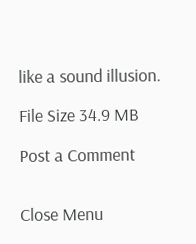like a sound illusion.

File Size 34.9 MB

Post a Comment


Close Menu